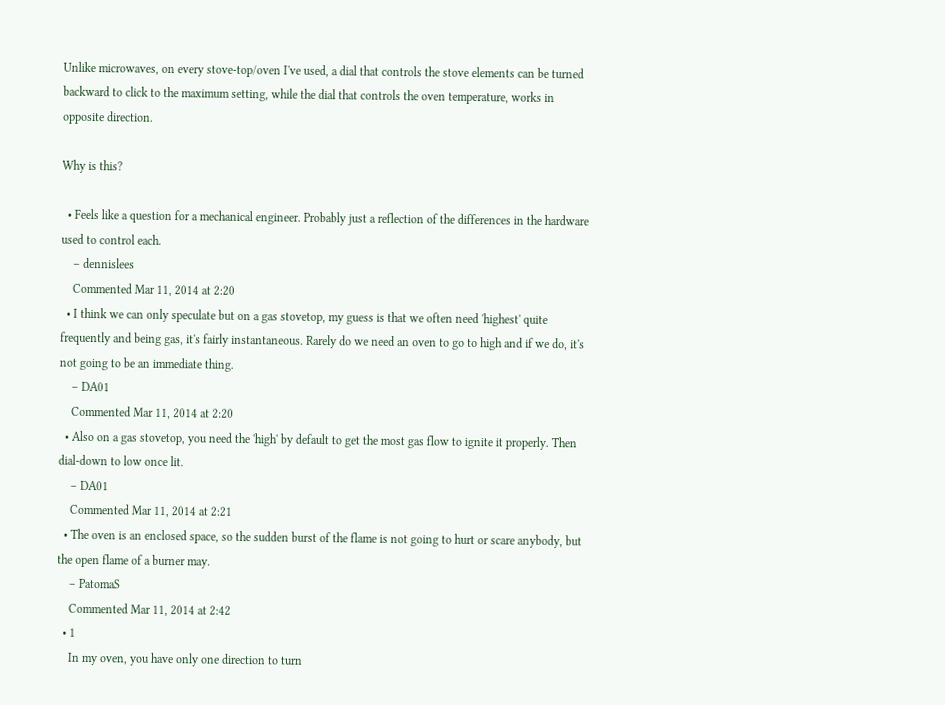Unlike microwaves, on every stove-top/oven I've used, a dial that controls the stove elements can be turned backward to click to the maximum setting, while the dial that controls the oven temperature, works in opposite direction.

Why is this?

  • Feels like a question for a mechanical engineer. Probably just a reflection of the differences in the hardware used to control each.
    – dennislees
    Commented Mar 11, 2014 at 2:20
  • I think we can only speculate but on a gas stovetop, my guess is that we often need 'highest' quite frequently and being gas, it's fairly instantaneous. Rarely do we need an oven to go to high and if we do, it's not going to be an immediate thing.
    – DA01
    Commented Mar 11, 2014 at 2:20
  • Also on a gas stovetop, you need the 'high' by default to get the most gas flow to ignite it properly. Then dial-down to low once lit.
    – DA01
    Commented Mar 11, 2014 at 2:21
  • The oven is an enclosed space, so the sudden burst of the flame is not going to hurt or scare anybody, but the open flame of a burner may.
    – PatomaS
    Commented Mar 11, 2014 at 2:42
  • 1
    In my oven, you have only one direction to turn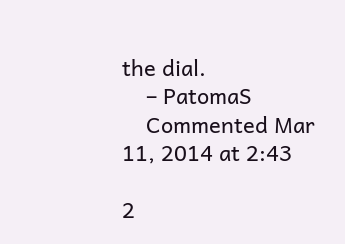the dial.
    – PatomaS
    Commented Mar 11, 2014 at 2:43

2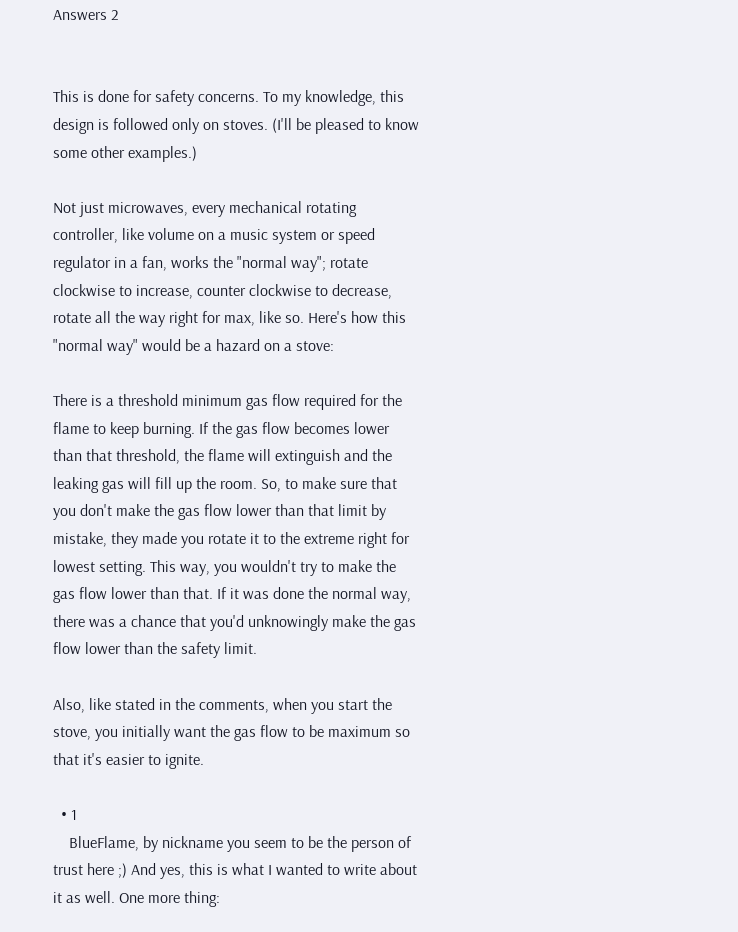Answers 2


This is done for safety concerns. To my knowledge, this design is followed only on stoves. (I'll be pleased to know some other examples.)

Not just microwaves, every mechanical rotating controller, like volume on a music system or speed regulator in a fan, works the "normal way"; rotate clockwise to increase, counter clockwise to decrease, rotate all the way right for max, like so. Here's how this "normal way" would be a hazard on a stove:

There is a threshold minimum gas flow required for the flame to keep burning. If the gas flow becomes lower than that threshold, the flame will extinguish and the leaking gas will fill up the room. So, to make sure that you don't make the gas flow lower than that limit by mistake, they made you rotate it to the extreme right for lowest setting. This way, you wouldn't try to make the gas flow lower than that. If it was done the normal way, there was a chance that you'd unknowingly make the gas flow lower than the safety limit.

Also, like stated in the comments, when you start the stove, you initially want the gas flow to be maximum so that it's easier to ignite.

  • 1
    BlueFlame, by nickname you seem to be the person of trust here ;) And yes, this is what I wanted to write about it as well. One more thing: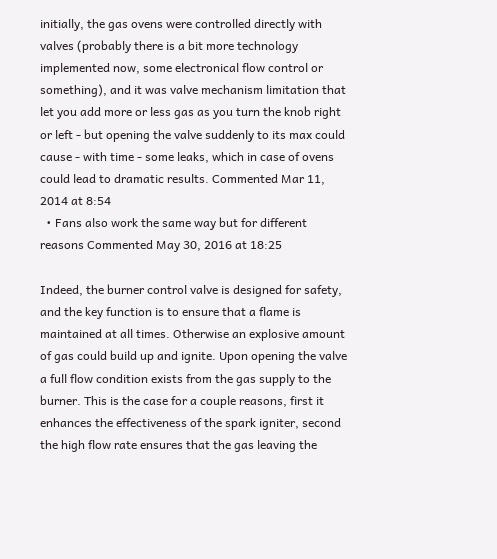initially, the gas ovens were controlled directly with valves (probably there is a bit more technology implemented now, some electronical flow control or something), and it was valve mechanism limitation that let you add more or less gas as you turn the knob right or left - but opening the valve suddenly to its max could cause - with time - some leaks, which in case of ovens could lead to dramatic results. Commented Mar 11, 2014 at 8:54
  • Fans also work the same way but for different reasons Commented May 30, 2016 at 18:25

Indeed, the burner control valve is designed for safety, and the key function is to ensure that a flame is maintained at all times. Otherwise an explosive amount of gas could build up and ignite. Upon opening the valve a full flow condition exists from the gas supply to the burner. This is the case for a couple reasons, first it enhances the effectiveness of the spark igniter, second the high flow rate ensures that the gas leaving the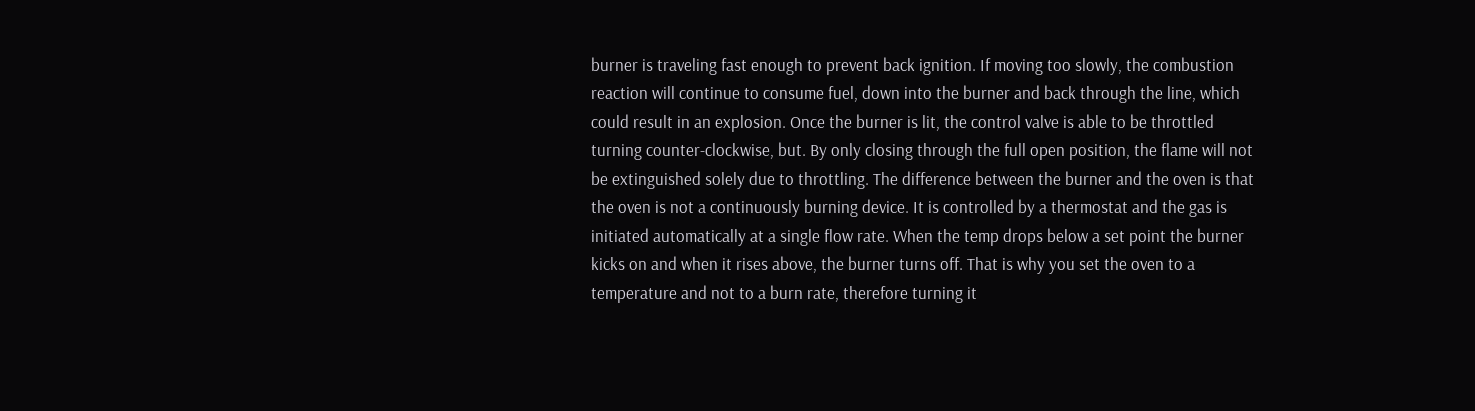burner is traveling fast enough to prevent back ignition. If moving too slowly, the combustion reaction will continue to consume fuel, down into the burner and back through the line, which could result in an explosion. Once the burner is lit, the control valve is able to be throttled turning counter-clockwise, but. By only closing through the full open position, the flame will not be extinguished solely due to throttling. The difference between the burner and the oven is that the oven is not a continuously burning device. It is controlled by a thermostat and the gas is initiated automatically at a single flow rate. When the temp drops below a set point the burner kicks on and when it rises above, the burner turns off. That is why you set the oven to a temperature and not to a burn rate, therefore turning it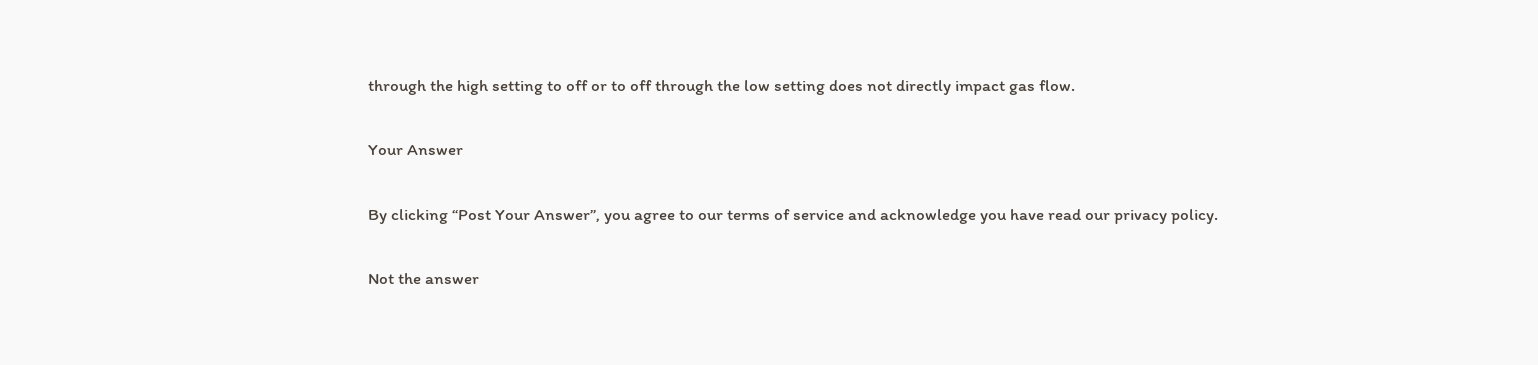through the high setting to off or to off through the low setting does not directly impact gas flow.

Your Answer

By clicking “Post Your Answer”, you agree to our terms of service and acknowledge you have read our privacy policy.

Not the answer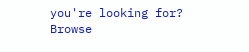you're looking for? Browse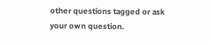other questions tagged or ask your own question.